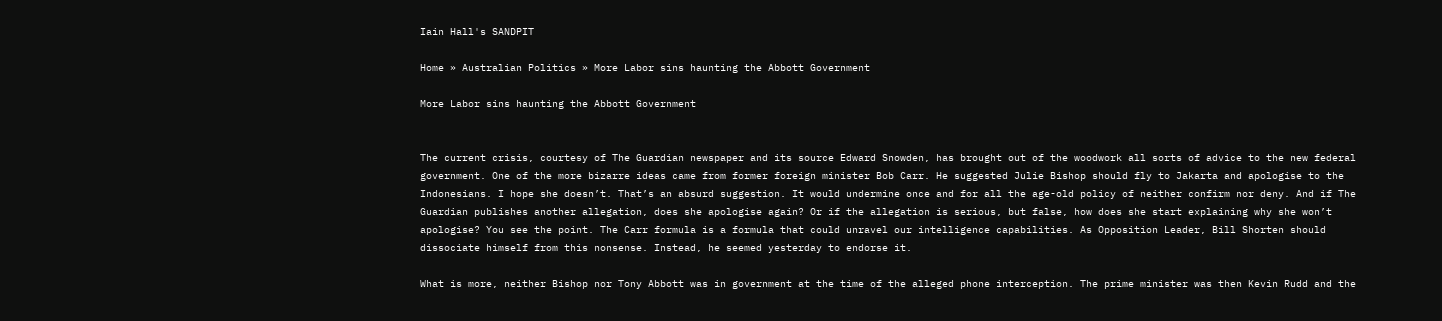Iain Hall's SANDPIT

Home » Australian Politics » More Labor sins haunting the Abbott Government

More Labor sins haunting the Abbott Government


The current crisis, courtesy of The Guardian newspaper and its source Edward Snowden, has brought out of the woodwork all sorts of advice to the new federal government. One of the more bizarre ideas came from former foreign minister Bob Carr. He suggested Julie Bishop should fly to Jakarta and apologise to the Indonesians. I hope she doesn’t. That’s an absurd suggestion. It would undermine once and for all the age-old policy of neither confirm nor deny. And if The Guardian publishes another allegation, does she apologise again? Or if the allegation is serious, but false, how does she start explaining why she won’t apologise? You see the point. The Carr formula is a formula that could unravel our intelligence capabilities. As Opposition Leader, Bill Shorten should dissociate himself from this nonsense. Instead, he seemed yesterday to endorse it.

What is more, neither Bishop nor Tony Abbott was in government at the time of the alleged phone interception. The prime minister was then Kevin Rudd and the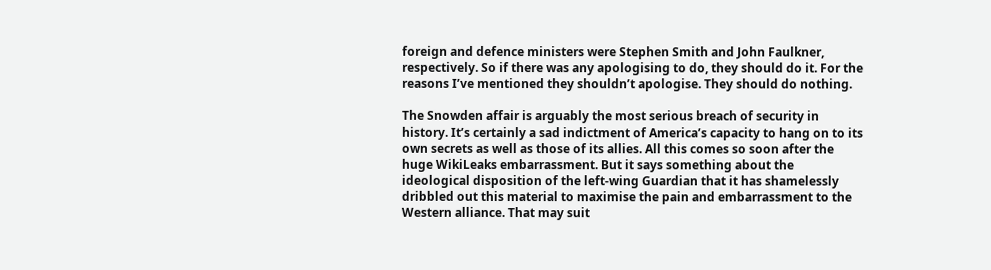foreign and defence ministers were Stephen Smith and John Faulkner, respectively. So if there was any apologising to do, they should do it. For the reasons I’ve mentioned they shouldn’t apologise. They should do nothing.

The Snowden affair is arguably the most serious breach of security in history. It’s certainly a sad indictment of America’s capacity to hang on to its own secrets as well as those of its allies. All this comes so soon after the huge WikiLeaks embarrassment. But it says something about the ideological disposition of the left-wing Guardian that it has shamelessly dribbled out this material to maximise the pain and embarrassment to the Western alliance. That may suit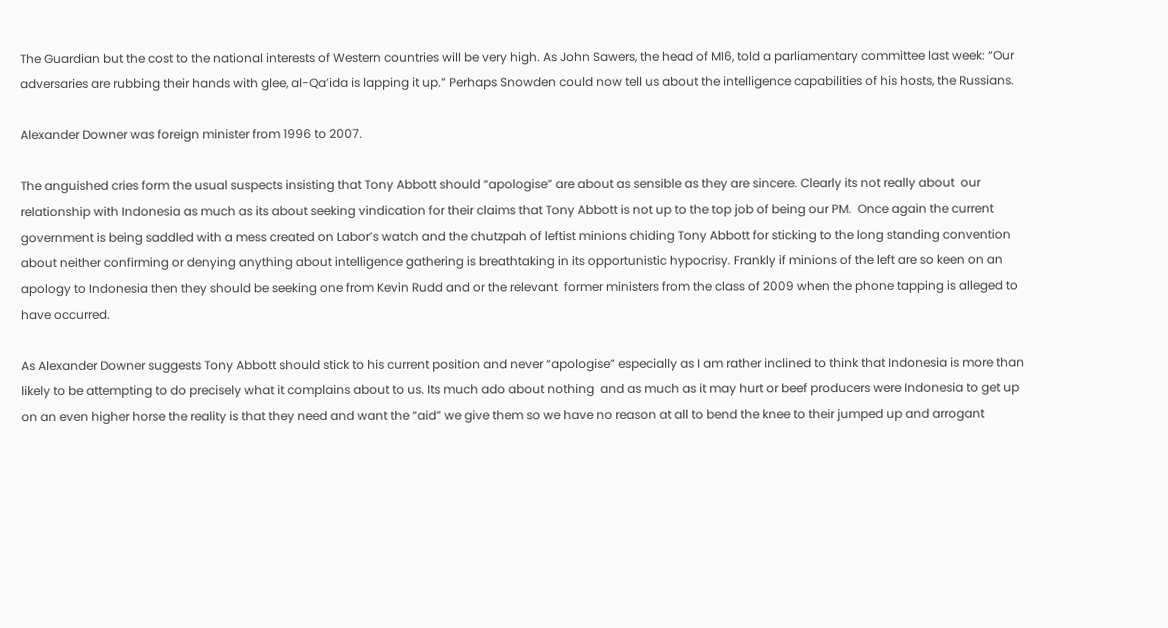The Guardian but the cost to the national interests of Western countries will be very high. As John Sawers, the head of MI6, told a parliamentary committee last week: “Our adversaries are rubbing their hands with glee, al-Qa’ida is lapping it up.” Perhaps Snowden could now tell us about the intelligence capabilities of his hosts, the Russians.

Alexander Downer was foreign minister from 1996 to 2007.

The anguished cries form the usual suspects insisting that Tony Abbott should “apologise” are about as sensible as they are sincere. Clearly its not really about  our relationship with Indonesia as much as its about seeking vindication for their claims that Tony Abbott is not up to the top job of being our PM.  Once again the current government is being saddled with a mess created on Labor’s watch and the chutzpah of leftist minions chiding Tony Abbott for sticking to the long standing convention about neither confirming or denying anything about intelligence gathering is breathtaking in its opportunistic hypocrisy. Frankly if minions of the left are so keen on an apology to Indonesia then they should be seeking one from Kevin Rudd and or the relevant  former ministers from the class of 2009 when the phone tapping is alleged to have occurred.

As Alexander Downer suggests Tony Abbott should stick to his current position and never “apologise” especially as I am rather inclined to think that Indonesia is more than likely to be attempting to do precisely what it complains about to us. Its much ado about nothing  and as much as it may hurt or beef producers were Indonesia to get up on an even higher horse the reality is that they need and want the “aid” we give them so we have no reason at all to bend the knee to their jumped up and arrogant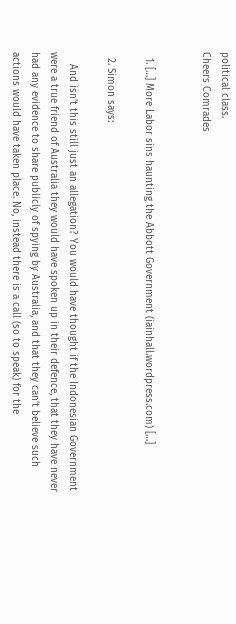political class.
Cheers Comrades


  1. […] More Labor sins haunting the Abbott Government (iainhall.wordpress.com) […]

  2. Simon says:

    And isn’t this still just an allegation? You would have thought if the Indonesian Government were a true friend of Australia they would have spoken up in their defence, that they have never had any evidence to share publicly of spying by Australia, and that they can’t believe such actions would have taken place. No, instead there is a call (so to speak) for the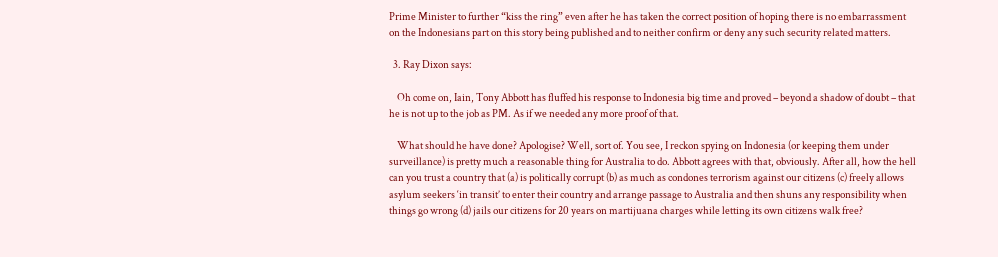Prime Minister to further “kiss the ring” even after he has taken the correct position of hoping there is no embarrassment on the Indonesians part on this story being published and to neither confirm or deny any such security related matters.

  3. Ray Dixon says:

    Oh come on, Iain, Tony Abbott has fluffed his response to Indonesia big time and proved – beyond a shadow of doubt – that he is not up to the job as PM. As if we needed any more proof of that.

    What should he have done? Apologise? Well, sort of. You see, I reckon spying on Indonesia (or keeping them under surveillance) is pretty much a reasonable thing for Australia to do. Abbott agrees with that, obviously. After all, how the hell can you trust a country that (a) is politically corrupt (b) as much as condones terrorism against our citizens (c) freely allows asylum seekers ‘in transit’ to enter their country and arrange passage to Australia and then shuns any responsibility when things go wrong (d) jails our citizens for 20 years on martijuana charges while letting its own citizens walk free?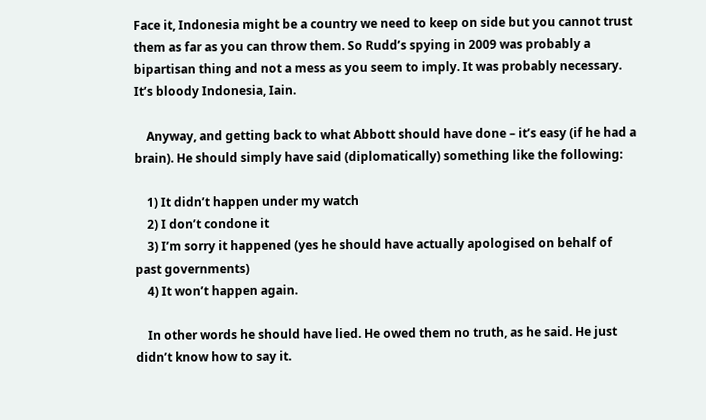Face it, Indonesia might be a country we need to keep on side but you cannot trust them as far as you can throw them. So Rudd’s spying in 2009 was probably a bipartisan thing and not a mess as you seem to imply. It was probably necessary. It’s bloody Indonesia, Iain.

    Anyway, and getting back to what Abbott should have done – it’s easy (if he had a brain). He should simply have said (diplomatically) something like the following:

    1) It didn’t happen under my watch
    2) I don’t condone it
    3) I’m sorry it happened (yes he should have actually apologised on behalf of past governments)
    4) It won’t happen again.

    In other words he should have lied. He owed them no truth, as he said. He just didn’t know how to say it.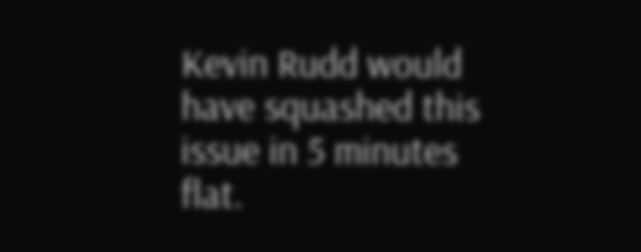Kevin Rudd would have squashed this issue in 5 minutes flat.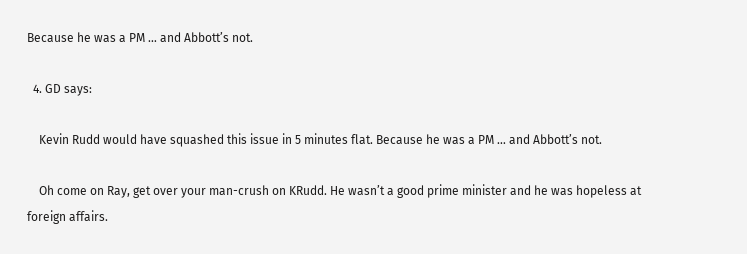Because he was a PM … and Abbott’s not.

  4. GD says:

    Kevin Rudd would have squashed this issue in 5 minutes flat. Because he was a PM … and Abbott’s not.

    Oh come on Ray, get over your man-crush on KRudd. He wasn’t a good prime minister and he was hopeless at foreign affairs.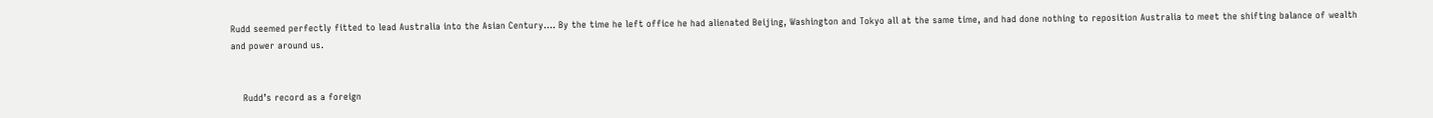Rudd seemed perfectly fitted to lead Australia into the Asian Century…. By the time he left office he had alienated Beijing, Washington and Tokyo all at the same time, and had done nothing to reposition Australia to meet the shifting balance of wealth and power around us.


    Rudd’s record as a foreign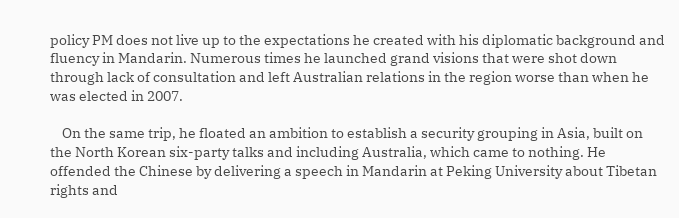policy PM does not live up to the expectations he created with his diplomatic background and fluency in Mandarin. Numerous times he launched grand visions that were shot down through lack of consultation and left Australian relations in the region worse than when he was elected in 2007.

    On the same trip, he floated an ambition to establish a security grouping in Asia, built on the North Korean six-party talks and including Australia, which came to nothing. He offended the Chinese by delivering a speech in Mandarin at Peking University about Tibetan rights and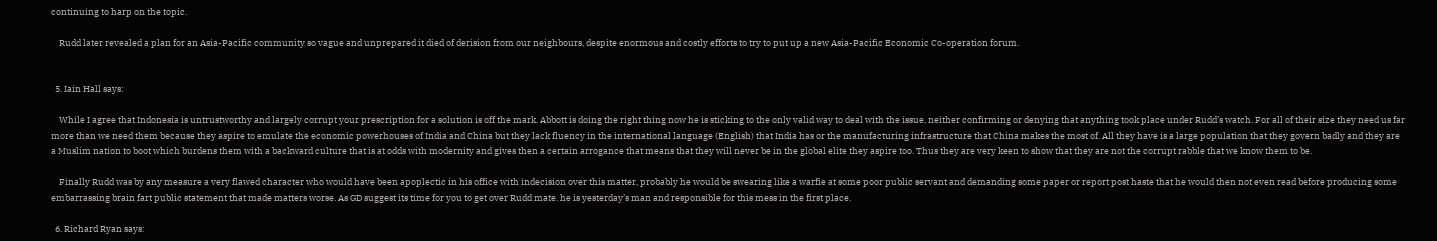continuing to harp on the topic.

    Rudd later revealed a plan for an Asia-Pacific community so vague and unprepared it died of derision from our neighbours, despite enormous and costly efforts to try to put up a new Asia-Pacific Economic Co-operation forum.


  5. Iain Hall says:

    While I agree that Indonesia is untrustworthy and largely corrupt your prescription for a solution is off the mark. Abbott is doing the right thing now he is sticking to the only valid way to deal with the issue, neither confirming or denying that anything took place under Rudd’s watch. For all of their size they need us far more than we need them because they aspire to emulate the economic powerhouses of India and China but they lack fluency in the international language (English) that India has or the manufacturing infrastructure that China makes the most of. All they have is a large population that they govern badly and they are a Muslim nation to boot which burdens them with a backward culture that is at odds with modernity and gives then a certain arrogance that means that they will never be in the global elite they aspire too. Thus they are very keen to show that they are not the corrupt rabble that we know them to be.

    Finally Rudd was by any measure a very flawed character who would have been apoplectic in his office with indecision over this matter, probably he would be swearing like a warfie at some poor public servant and demanding some paper or report post haste that he would then not even read before producing some embarrassing brain fart public statement that made matters worse. As GD suggest its time for you to get over Rudd mate. he is yesterday’s man and responsible for this mess in the first place.

  6. Richard Ryan says: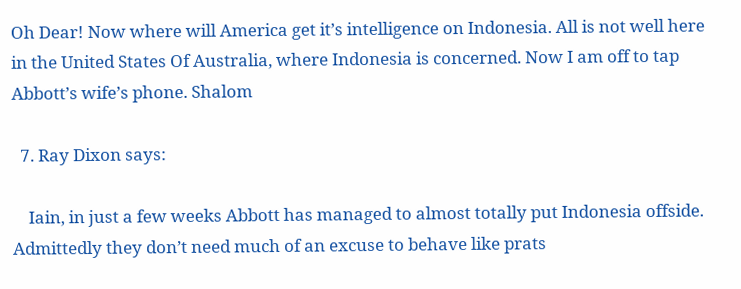Oh Dear! Now where will America get it’s intelligence on Indonesia. All is not well here in the United States Of Australia, where Indonesia is concerned. Now I am off to tap Abbott’s wife’s phone. Shalom

  7. Ray Dixon says:

    Iain, in just a few weeks Abbott has managed to almost totally put Indonesia offside. Admittedly they don’t need much of an excuse to behave like prats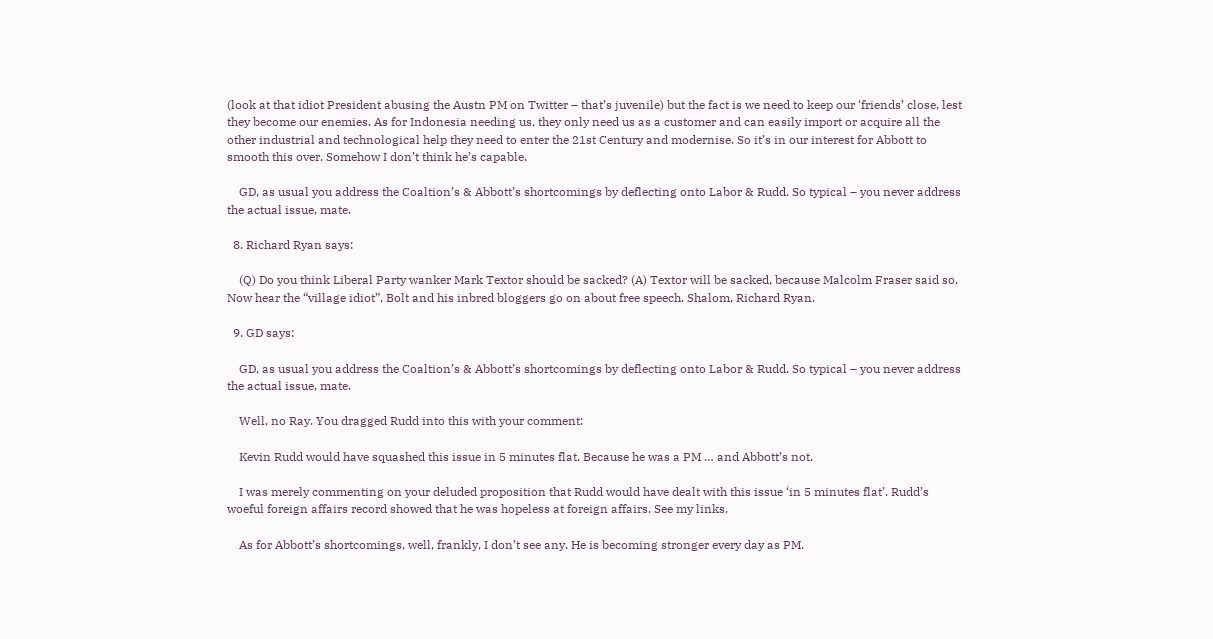(look at that idiot President abusing the Austn PM on Twitter – that’s juvenile) but the fact is we need to keep our ‘friends’ close, lest they become our enemies. As for Indonesia needing us, they only need us as a customer and can easily import or acquire all the other industrial and technological help they need to enter the 21st Century and modernise. So it’s in our interest for Abbott to smooth this over. Somehow I don’t think he’s capable.

    GD, as usual you address the Coaltion’s & Abbott’s shortcomings by deflecting onto Labor & Rudd. So typical – you never address the actual issue, mate.

  8. Richard Ryan says:

    (Q) Do you think Liberal Party wanker Mark Textor should be sacked? (A) Textor will be sacked, because Malcolm Fraser said so. Now hear the “village idiot”, Bolt and his inbred bloggers go on about free speech. Shalom, Richard Ryan.

  9. GD says:

    GD, as usual you address the Coaltion’s & Abbott’s shortcomings by deflecting onto Labor & Rudd. So typical – you never address the actual issue, mate.

    Well, no Ray. You dragged Rudd into this with your comment:

    Kevin Rudd would have squashed this issue in 5 minutes flat. Because he was a PM … and Abbott’s not.

    I was merely commenting on your deluded proposition that Rudd would have dealt with this issue ‘in 5 minutes flat’. Rudd’s woeful foreign affairs record showed that he was hopeless at foreign affairs. See my links.

    As for Abbott’s shortcomings, well, frankly, I don’t see any. He is becoming stronger every day as PM.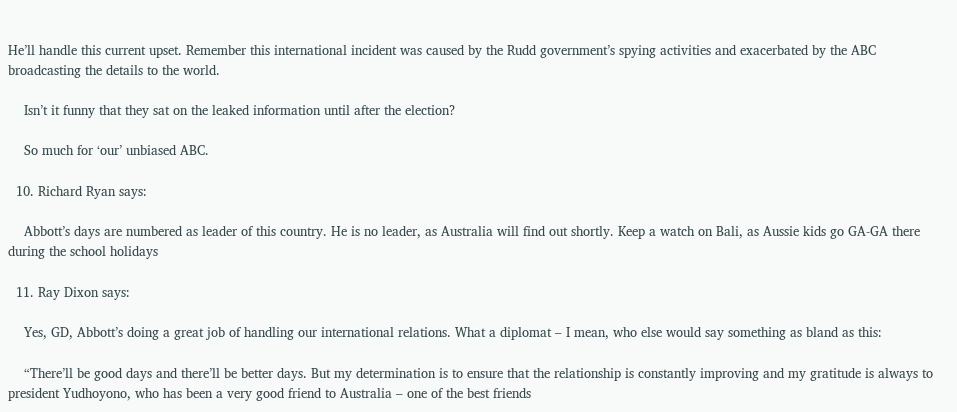He’ll handle this current upset. Remember this international incident was caused by the Rudd government’s spying activities and exacerbated by the ABC broadcasting the details to the world.

    Isn’t it funny that they sat on the leaked information until after the election?

    So much for ‘our’ unbiased ABC.

  10. Richard Ryan says:

    Abbott’s days are numbered as leader of this country. He is no leader, as Australia will find out shortly. Keep a watch on Bali, as Aussie kids go GA-GA there during the school holidays

  11. Ray Dixon says:

    Yes, GD, Abbott’s doing a great job of handling our international relations. What a diplomat – I mean, who else would say something as bland as this:

    “There’ll be good days and there’ll be better days. But my determination is to ensure that the relationship is constantly improving and my gratitude is always to president Yudhoyono, who has been a very good friend to Australia – one of the best friends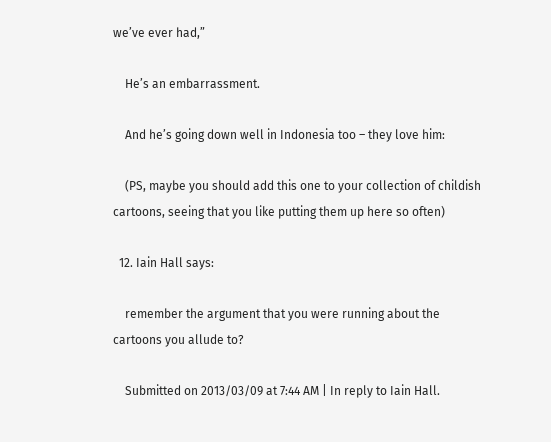we’ve ever had,”

    He’s an embarrassment.

    And he’s going down well in Indonesia too – they love him:

    (PS, maybe you should add this one to your collection of childish cartoons, seeing that you like putting them up here so often)

  12. Iain Hall says:

    remember the argument that you were running about the cartoons you allude to?

    Submitted on 2013/03/09 at 7:44 AM | In reply to Iain Hall.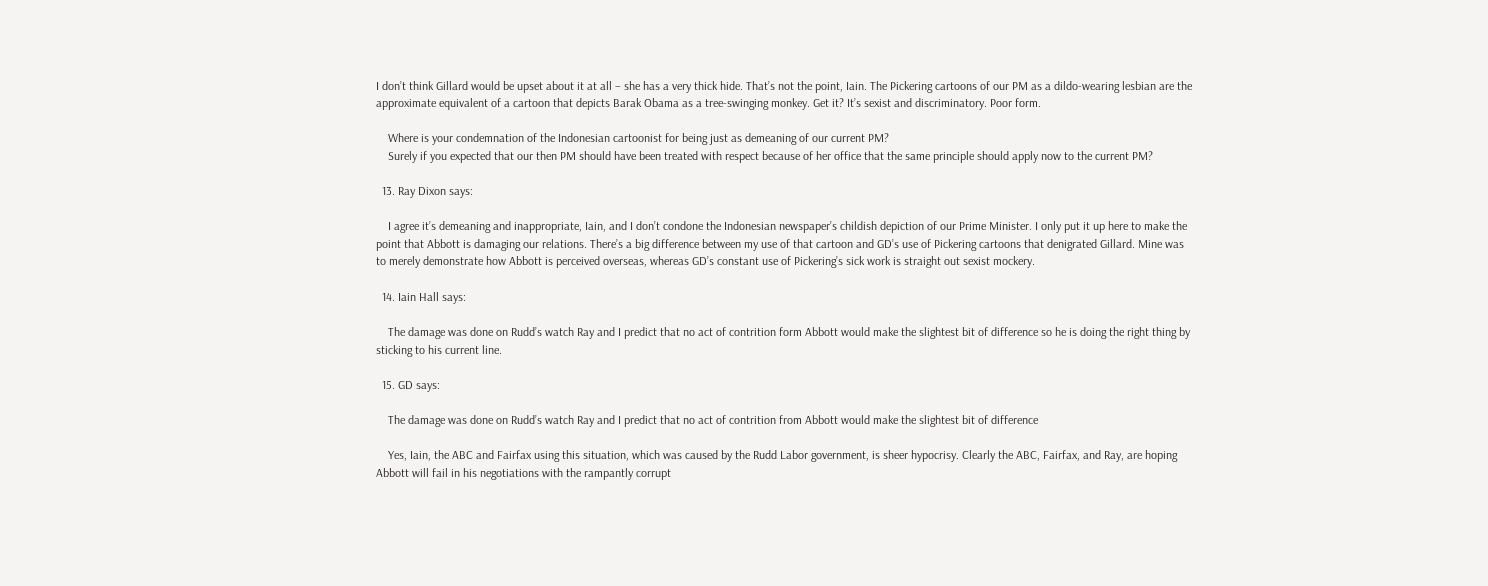I don’t think Gillard would be upset about it at all – she has a very thick hide. That’s not the point, Iain. The Pickering cartoons of our PM as a dildo-wearing lesbian are the approximate equivalent of a cartoon that depicts Barak Obama as a tree-swinging monkey. Get it? It’s sexist and discriminatory. Poor form.

    Where is your condemnation of the Indonesian cartoonist for being just as demeaning of our current PM?
    Surely if you expected that our then PM should have been treated with respect because of her office that the same principle should apply now to the current PM?

  13. Ray Dixon says:

    I agree it’s demeaning and inappropriate, Iain, and I don’t condone the Indonesian newspaper’s childish depiction of our Prime Minister. I only put it up here to make the point that Abbott is damaging our relations. There’s a big difference between my use of that cartoon and GD’s use of Pickering cartoons that denigrated Gillard. Mine was to merely demonstrate how Abbott is perceived overseas, whereas GD’s constant use of Pickering’s sick work is straight out sexist mockery.

  14. Iain Hall says:

    The damage was done on Rudd’s watch Ray and I predict that no act of contrition form Abbott would make the slightest bit of difference so he is doing the right thing by sticking to his current line.

  15. GD says:

    The damage was done on Rudd’s watch Ray and I predict that no act of contrition from Abbott would make the slightest bit of difference

    Yes, Iain, the ABC and Fairfax using this situation, which was caused by the Rudd Labor government, is sheer hypocrisy. Clearly the ABC, Fairfax, and Ray, are hoping Abbott will fail in his negotiations with the rampantly corrupt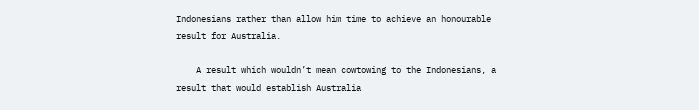Indonesians rather than allow him time to achieve an honourable result for Australia.

    A result which wouldn’t mean cowtowing to the Indonesians, a result that would establish Australia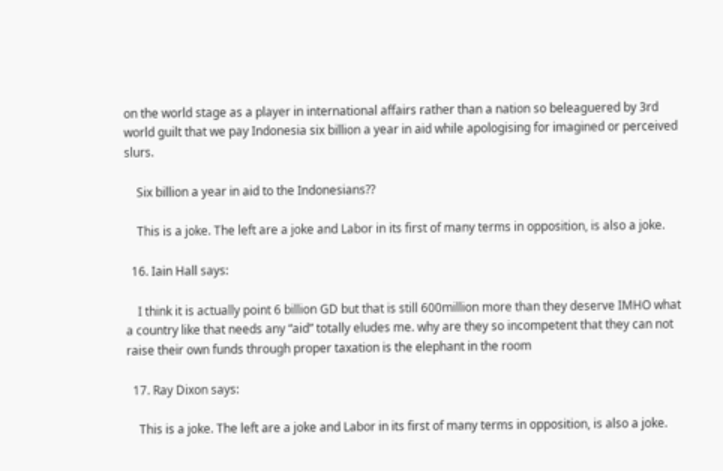on the world stage as a player in international affairs rather than a nation so beleaguered by 3rd world guilt that we pay Indonesia six billion a year in aid while apologising for imagined or perceived slurs.

    Six billion a year in aid to the Indonesians??

    This is a joke. The left are a joke and Labor in its first of many terms in opposition, is also a joke.

  16. Iain Hall says:

    I think it is actually point 6 billion GD but that is still 600million more than they deserve IMHO what a country like that needs any “aid” totally eludes me. why are they so incompetent that they can not raise their own funds through proper taxation is the elephant in the room

  17. Ray Dixon says:

    This is a joke. The left are a joke and Labor in its first of many terms in opposition, is also a joke.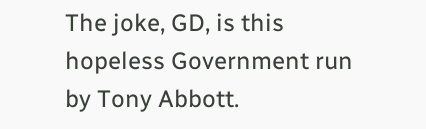The joke, GD, is this hopeless Government run by Tony Abbott.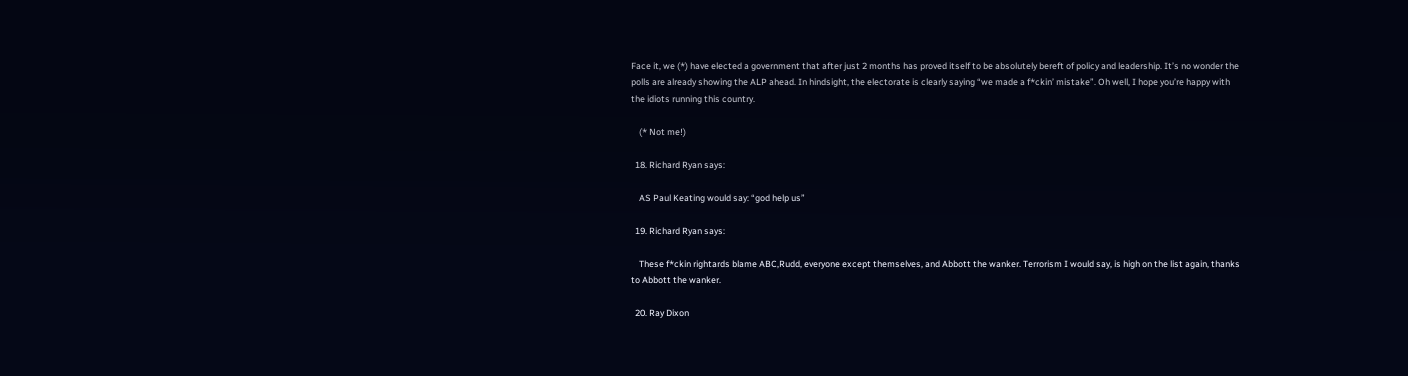Face it, we (*) have elected a government that after just 2 months has proved itself to be absolutely bereft of policy and leadership. It’s no wonder the polls are already showing the ALP ahead. In hindsight, the electorate is clearly saying “we made a f*ckin’ mistake”. Oh well, I hope you’re happy with the idiots running this country.

    (* Not me!)

  18. Richard Ryan says:

    AS Paul Keating would say: “god help us”

  19. Richard Ryan says:

    These f*ckin rightards blame ABC,Rudd, everyone except themselves, and Abbott the wanker. Terrorism I would say, is high on the list again, thanks to Abbott the wanker.

  20. Ray Dixon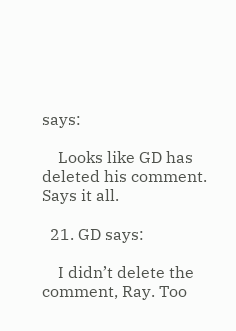says:

    Looks like GD has deleted his comment. Says it all.

  21. GD says:

    I didn’t delete the comment, Ray. Too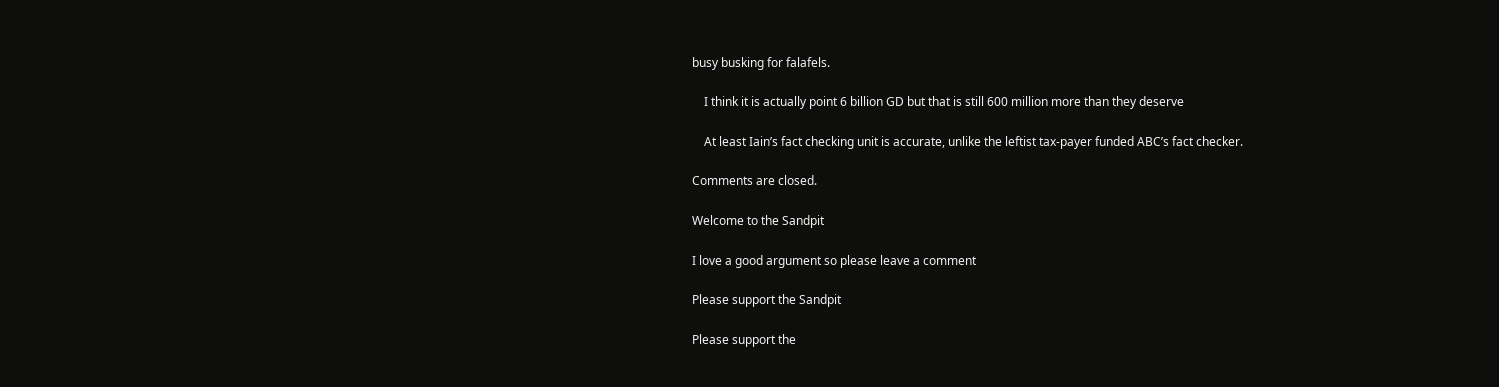busy busking for falafels.

    I think it is actually point 6 billion GD but that is still 600 million more than they deserve

    At least Iain’s fact checking unit is accurate, unlike the leftist tax-payer funded ABC’s fact checker.

Comments are closed.

Welcome to the Sandpit

I love a good argument so please leave a comment

Please support the Sandpit

Please support the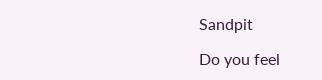Sandpit

Do you feel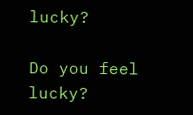lucky?

Do you feel lucky?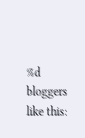%d bloggers like this: